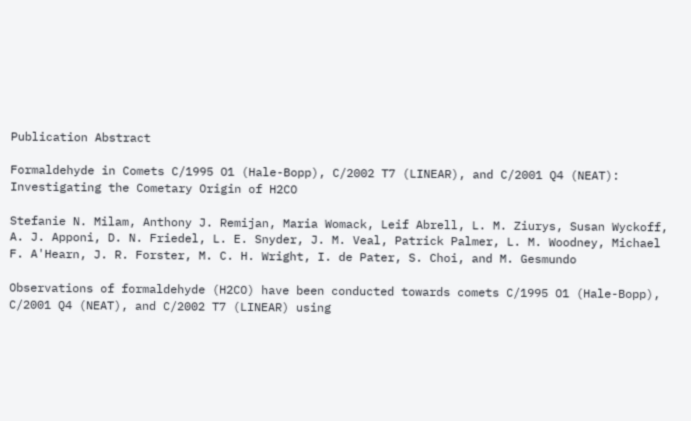Publication Abstract

Formaldehyde in Comets C/1995 O1 (Hale-Bopp), C/2002 T7 (LINEAR), and C/2001 Q4 (NEAT): Investigating the Cometary Origin of H2CO

Stefanie N. Milam, Anthony J. Remijan, Maria Womack, Leif Abrell, L. M. Ziurys, Susan Wyckoff, A. J. Apponi, D. N. Friedel, L. E. Snyder, J. M. Veal, Patrick Palmer, L. M. Woodney, Michael F. A'Hearn, J. R. Forster, M. C. H. Wright, I. de Pater, S. Choi, and M. Gesmundo

Observations of formaldehyde (H2CO) have been conducted towards comets C/1995 O1 (Hale-Bopp), C/2001 Q4 (NEAT), and C/2002 T7 (LINEAR) using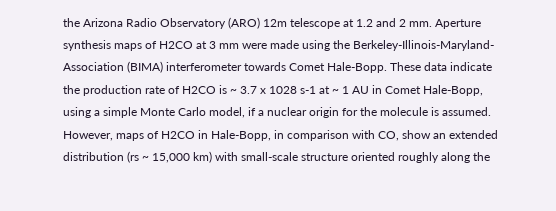the Arizona Radio Observatory (ARO) 12m telescope at 1.2 and 2 mm. Aperture synthesis maps of H2CO at 3 mm were made using the Berkeley-Illinois-Maryland-Association (BIMA) interferometer towards Comet Hale-Bopp. These data indicate the production rate of H2CO is ~ 3.7 x 1028 s-1 at ~ 1 AU in Comet Hale-Bopp, using a simple Monte Carlo model, if a nuclear origin for the molecule is assumed. However, maps of H2CO in Hale-Bopp, in comparison with CO, show an extended distribution (rs ~ 15,000 km) with small-scale structure oriented roughly along the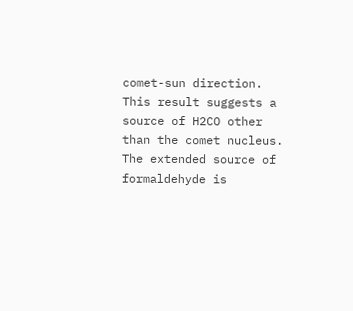comet-sun direction. This result suggests a source of H2CO other than the comet nucleus. The extended source of formaldehyde is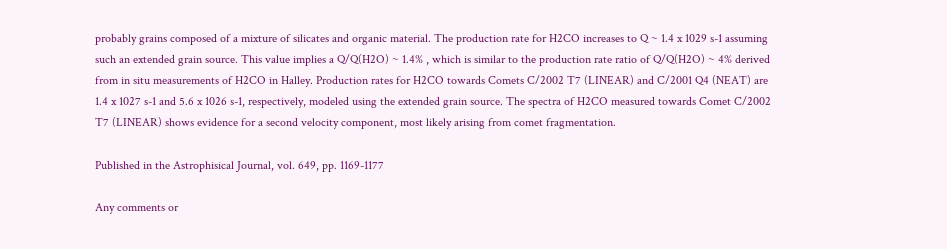probably grains composed of a mixture of silicates and organic material. The production rate for H2CO increases to Q ~ 1.4 x 1029 s-1 assuming such an extended grain source. This value implies a Q/Q(H2O) ~ 1.4% , which is similar to the production rate ratio of Q/Q(H2O) ~ 4% derived from in situ measurements of H2CO in Halley. Production rates for H2CO towards Comets C/2002 T7 (LINEAR) and C/2001 Q4 (NEAT) are 1.4 x 1027 s-1 and 5.6 x 1026 s-1, respectively, modeled using the extended grain source. The spectra of H2CO measured towards Comet C/2002 T7 (LINEAR) shows evidence for a second velocity component, most likely arising from comet fragmentation.

Published in the Astrophisical Journal, vol. 649, pp. 1169-1177

Any comments or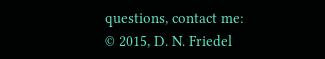questions, contact me:
© 2015, D. N. Friedel